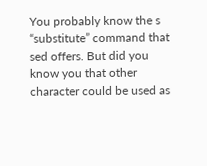You probably know the s “substitute” command that sed offers. But did you know you that other character could be used as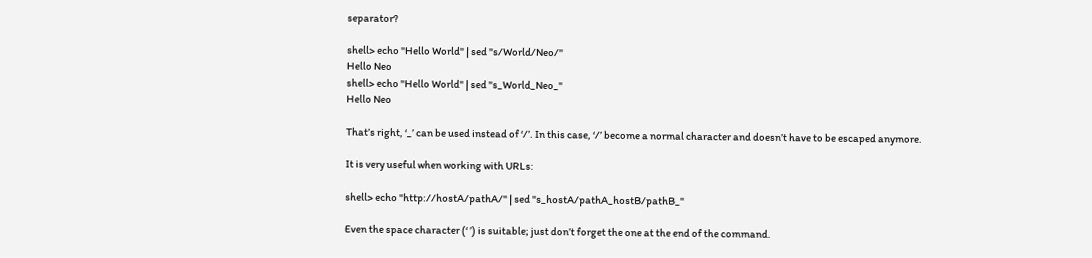separator?

shell> echo "Hello World" | sed "s/World/Neo/"
Hello Neo
shell> echo "Hello World" | sed "s_World_Neo_"
Hello Neo

That’s right, ‘_’ can be used instead of ‘/’. In this case, ‘/’ become a normal character and doesn’t have to be escaped anymore.

It is very useful when working with URLs:

shell> echo "http://hostA/pathA/" | sed "s_hostA/pathA_hostB/pathB_"

Even the space character (‘ ’) is suitable; just don’t forget the one at the end of the command.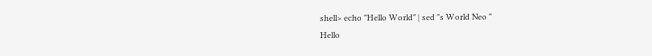shell> echo "Hello World" | sed "s World Neo "
Hello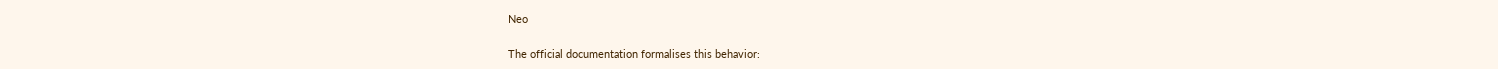Neo

The official documentation formalises this behavior: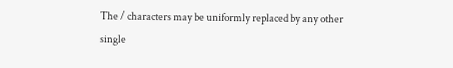The / characters may be uniformly replaced by any other single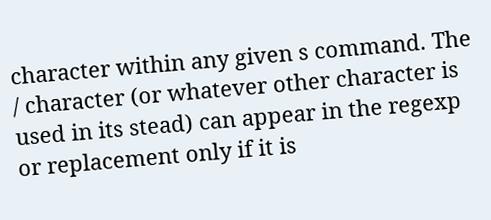character within any given s command. The / character (or whatever other character is used in its stead) can appear in the regexp or replacement only if it is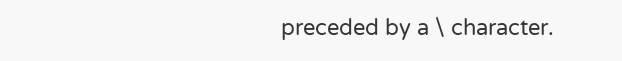preceded by a \ character.